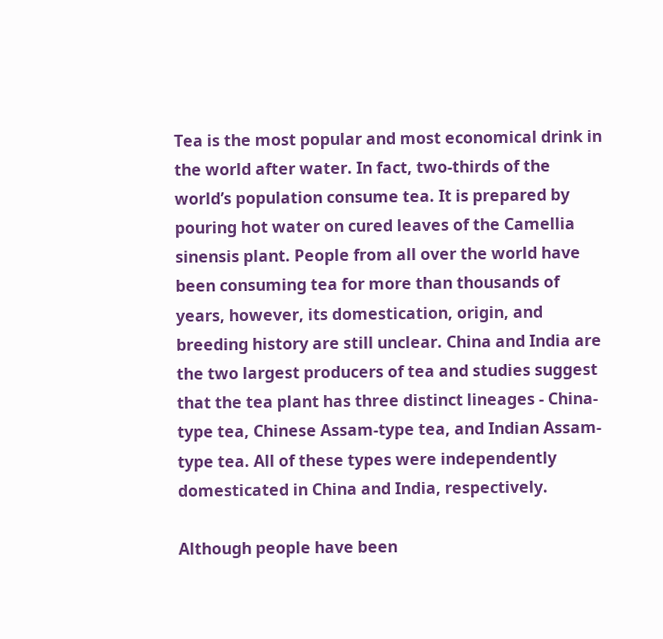Tea is the most popular and most economical drink in the world after water. In fact, two-thirds of the world’s population consume tea. It is prepared by pouring hot water on cured leaves of the Camellia sinensis plant. People from all over the world have been consuming tea for more than thousands of years, however, its domestication, origin, and breeding history are still unclear. China and India are the two largest producers of tea and studies suggest that the tea plant has three distinct lineages - China-type tea, Chinese Assam-type tea, and Indian Assam-type tea. All of these types were independently domesticated in China and India, respectively.

Although people have been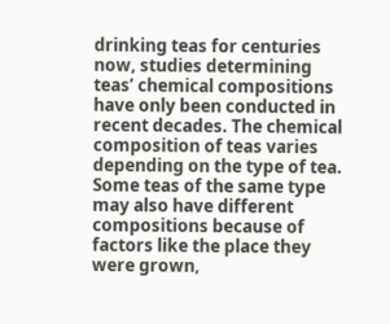drinking teas for centuries now, studies determining teas’ chemical compositions have only been conducted in recent decades. The chemical composition of teas varies depending on the type of tea. Some teas of the same type may also have different compositions because of factors like the place they were grown,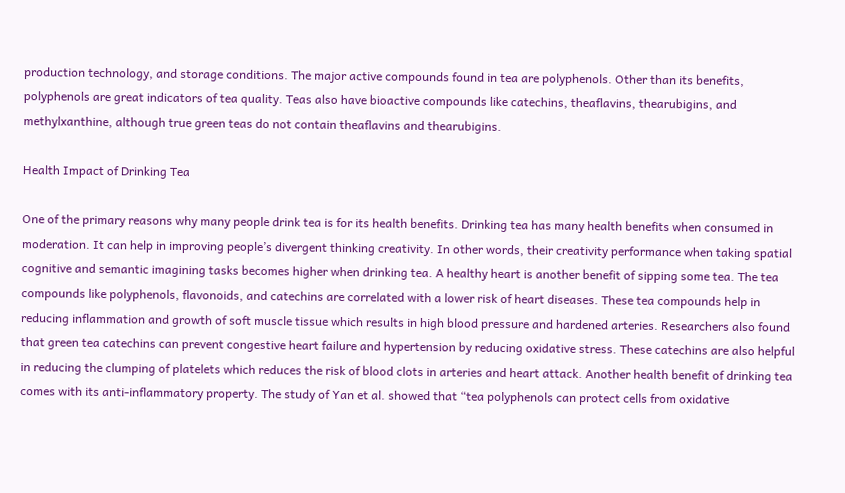production technology, and storage conditions. The major active compounds found in tea are polyphenols. Other than its benefits, polyphenols are great indicators of tea quality. Teas also have bioactive compounds like catechins, theaflavins, thearubigins, and methylxanthine, although true green teas do not contain theaflavins and thearubigins.

Health Impact of Drinking Tea

One of the primary reasons why many people drink tea is for its health benefits. Drinking tea has many health benefits when consumed in moderation. It can help in improving people’s divergent thinking creativity. In other words, their creativity performance when taking spatial cognitive and semantic imagining tasks becomes higher when drinking tea. A healthy heart is another benefit of sipping some tea. The tea compounds like polyphenols, flavonoids, and catechins are correlated with a lower risk of heart diseases. These tea compounds help in reducing inflammation and growth of soft muscle tissue which results in high blood pressure and hardened arteries. Researchers also found that green tea catechins can prevent congestive heart failure and hypertension by reducing oxidative stress. These catechins are also helpful in reducing the clumping of platelets which reduces the risk of blood clots in arteries and heart attack. Another health benefit of drinking tea comes with its anti-inflammatory property. The study of Yan et al. showed that “tea polyphenols can protect cells from oxidative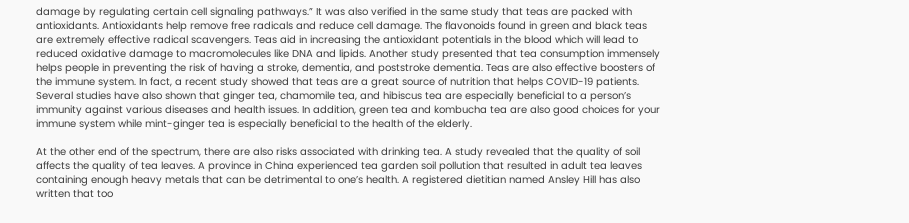damage by regulating certain cell signaling pathways.” It was also verified in the same study that teas are packed with antioxidants. Antioxidants help remove free radicals and reduce cell damage. The flavonoids found in green and black teas are extremely effective radical scavengers. Teas aid in increasing the antioxidant potentials in the blood which will lead to reduced oxidative damage to macromolecules like DNA and lipids. Another study presented that tea consumption immensely helps people in preventing the risk of having a stroke, dementia, and poststroke dementia. Teas are also effective boosters of the immune system. In fact, a recent study showed that teas are a great source of nutrition that helps COVID-19 patients. Several studies have also shown that ginger tea, chamomile tea, and hibiscus tea are especially beneficial to a person’s immunity against various diseases and health issues. In addition, green tea and kombucha tea are also good choices for your immune system while mint-ginger tea is especially beneficial to the health of the elderly.

At the other end of the spectrum, there are also risks associated with drinking tea. A study revealed that the quality of soil affects the quality of tea leaves. A province in China experienced tea garden soil pollution that resulted in adult tea leaves containing enough heavy metals that can be detrimental to one’s health. A registered dietitian named Ansley Hill has also written that too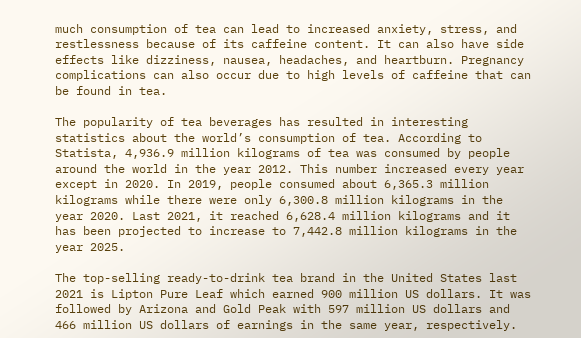much consumption of tea can lead to increased anxiety, stress, and restlessness because of its caffeine content. It can also have side effects like dizziness, nausea, headaches, and heartburn. Pregnancy complications can also occur due to high levels of caffeine that can be found in tea.

The popularity of tea beverages has resulted in interesting statistics about the world’s consumption of tea. According to Statista, 4,936.9 million kilograms of tea was consumed by people around the world in the year 2012. This number increased every year except in 2020. In 2019, people consumed about 6,365.3 million kilograms while there were only 6,300.8 million kilograms in the year 2020. Last 2021, it reached 6,628.4 million kilograms and it has been projected to increase to 7,442.8 million kilograms in the year 2025.

The top-selling ready-to-drink tea brand in the United States last 2021 is Lipton Pure Leaf which earned 900 million US dollars. It was followed by Arizona and Gold Peak with 597 million US dollars and 466 million US dollars of earnings in the same year, respectively.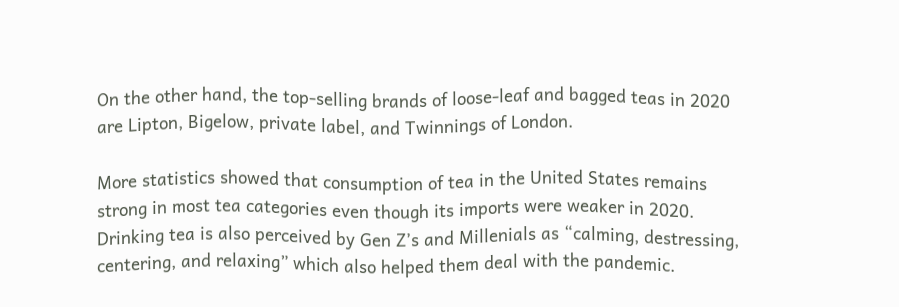On the other hand, the top-selling brands of loose-leaf and bagged teas in 2020 are Lipton, Bigelow, private label, and Twinnings of London.

More statistics showed that consumption of tea in the United States remains strong in most tea categories even though its imports were weaker in 2020. Drinking tea is also perceived by Gen Z’s and Millenials as “calming, destressing, centering, and relaxing” which also helped them deal with the pandemic.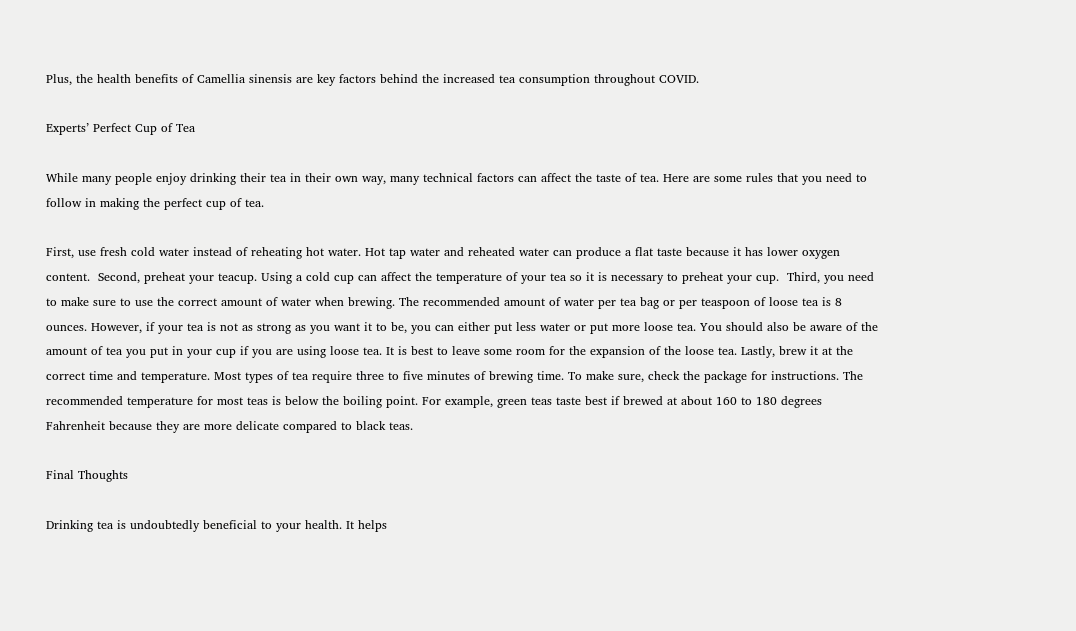Plus, the health benefits of Camellia sinensis are key factors behind the increased tea consumption throughout COVID.

Experts’ Perfect Cup of Tea

While many people enjoy drinking their tea in their own way, many technical factors can affect the taste of tea. Here are some rules that you need to follow in making the perfect cup of tea.

First, use fresh cold water instead of reheating hot water. Hot tap water and reheated water can produce a flat taste because it has lower oxygen content.  Second, preheat your teacup. Using a cold cup can affect the temperature of your tea so it is necessary to preheat your cup.  Third, you need to make sure to use the correct amount of water when brewing. The recommended amount of water per tea bag or per teaspoon of loose tea is 8 ounces. However, if your tea is not as strong as you want it to be, you can either put less water or put more loose tea. You should also be aware of the amount of tea you put in your cup if you are using loose tea. It is best to leave some room for the expansion of the loose tea. Lastly, brew it at the correct time and temperature. Most types of tea require three to five minutes of brewing time. To make sure, check the package for instructions. The recommended temperature for most teas is below the boiling point. For example, green teas taste best if brewed at about 160 to 180 degrees Fahrenheit because they are more delicate compared to black teas.

Final Thoughts

Drinking tea is undoubtedly beneficial to your health. It helps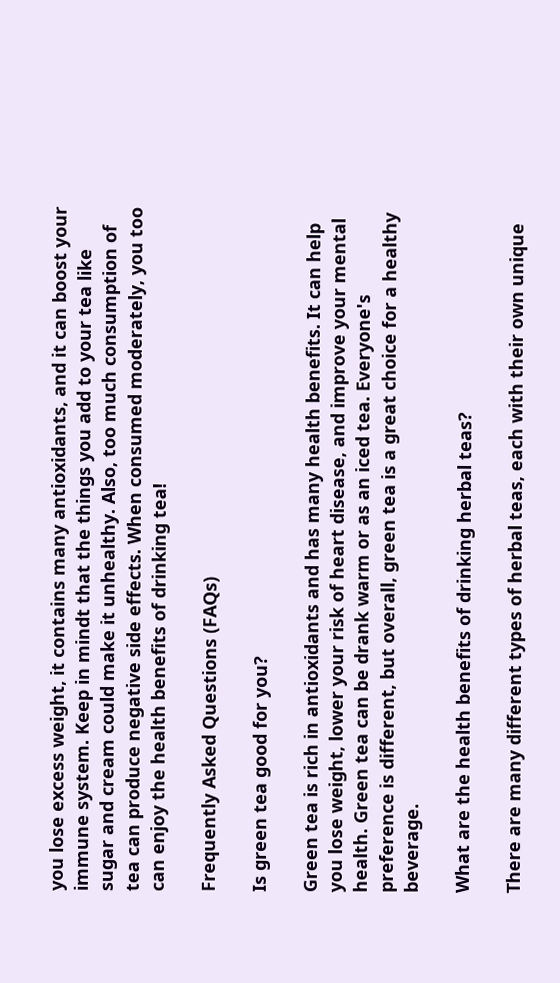you lose excess weight, it contains many antioxidants, and it can boost your immune system. Keep in mindt that the things you add to your tea like sugar and cream could make it unhealthy. Also, too much consumption of tea can produce negative side effects. When consumed moderately, you too can enjoy the health benefits of drinking tea!

Frequently Asked Questions (FAQs)

Is green tea good for you?

Green tea is rich in antioxidants and has many health benefits. It can help you lose weight, lower your risk of heart disease, and improve your mental health. Green tea can be drank warm or as an iced tea. Everyone's preference is different, but overall, green tea is a great choice for a healthy beverage.

What are the health benefits of drinking herbal teas?

There are many different types of herbal teas, each with their own unique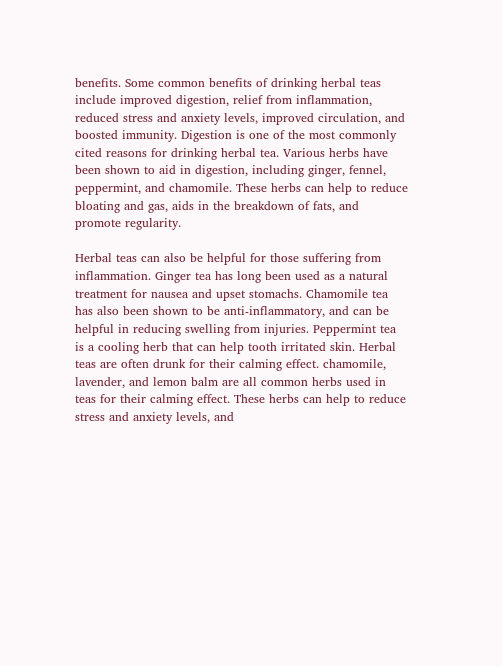benefits. Some common benefits of drinking herbal teas include improved digestion, relief from inflammation, reduced stress and anxiety levels, improved circulation, and boosted immunity. Digestion is one of the most commonly cited reasons for drinking herbal tea. Various herbs have been shown to aid in digestion, including ginger, fennel, peppermint, and chamomile. These herbs can help to reduce bloating and gas, aids in the breakdown of fats, and promote regularity.

Herbal teas can also be helpful for those suffering from inflammation. Ginger tea has long been used as a natural treatment for nausea and upset stomachs. Chamomile tea has also been shown to be anti-inflammatory, and can be helpful in reducing swelling from injuries. Peppermint tea is a cooling herb that can help tooth irritated skin. Herbal teas are often drunk for their calming effect. chamomile, lavender, and lemon balm are all common herbs used in teas for their calming effect. These herbs can help to reduce stress and anxiety levels, and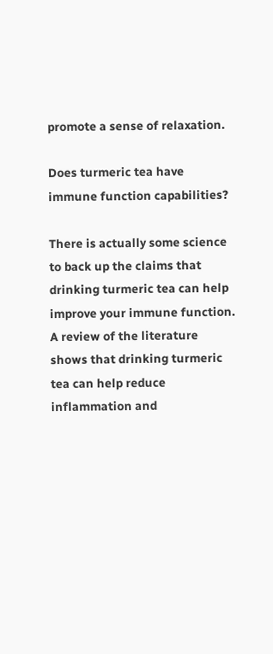promote a sense of relaxation.

Does turmeric tea have immune function capabilities?

There is actually some science to back up the claims that drinking turmeric tea can help improve your immune function. A review of the literature shows that drinking turmeric tea can help reduce inflammation and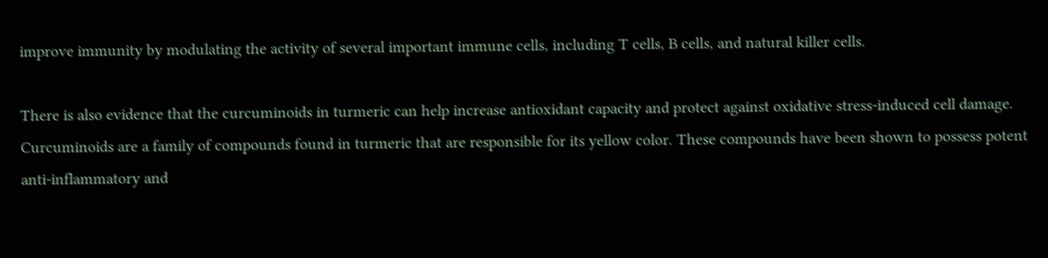improve immunity by modulating the activity of several important immune cells, including T cells, B cells, and natural killer cells.

There is also evidence that the curcuminoids in turmeric can help increase antioxidant capacity and protect against oxidative stress-induced cell damage. Curcuminoids are a family of compounds found in turmeric that are responsible for its yellow color. These compounds have been shown to possess potent anti-inflammatory and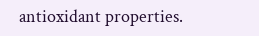antioxidant properties.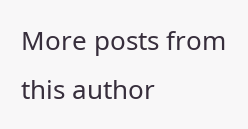More posts from this author